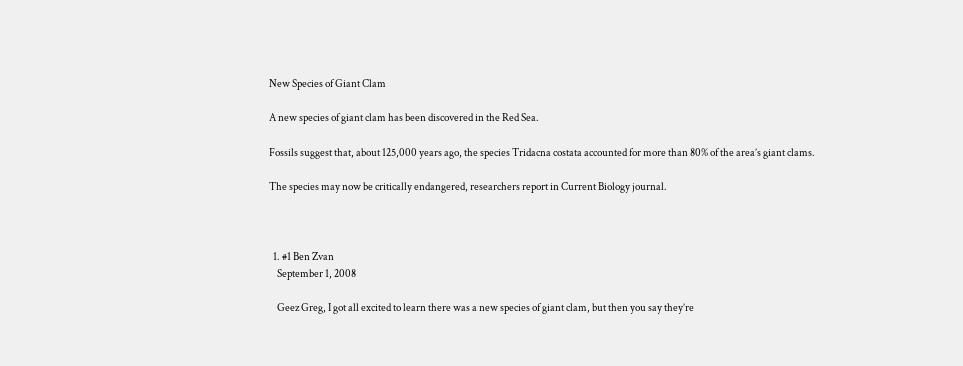New Species of Giant Clam

A new species of giant clam has been discovered in the Red Sea.

Fossils suggest that, about 125,000 years ago, the species Tridacna costata accounted for more than 80% of the area’s giant clams.

The species may now be critically endangered, researchers report in Current Biology journal.



  1. #1 Ben Zvan
    September 1, 2008

    Geez Greg, I got all excited to learn there was a new species of giant clam, but then you say they’re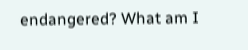endangered? What am I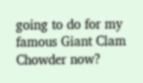going to do for my famous Giant Clam Chowder now?